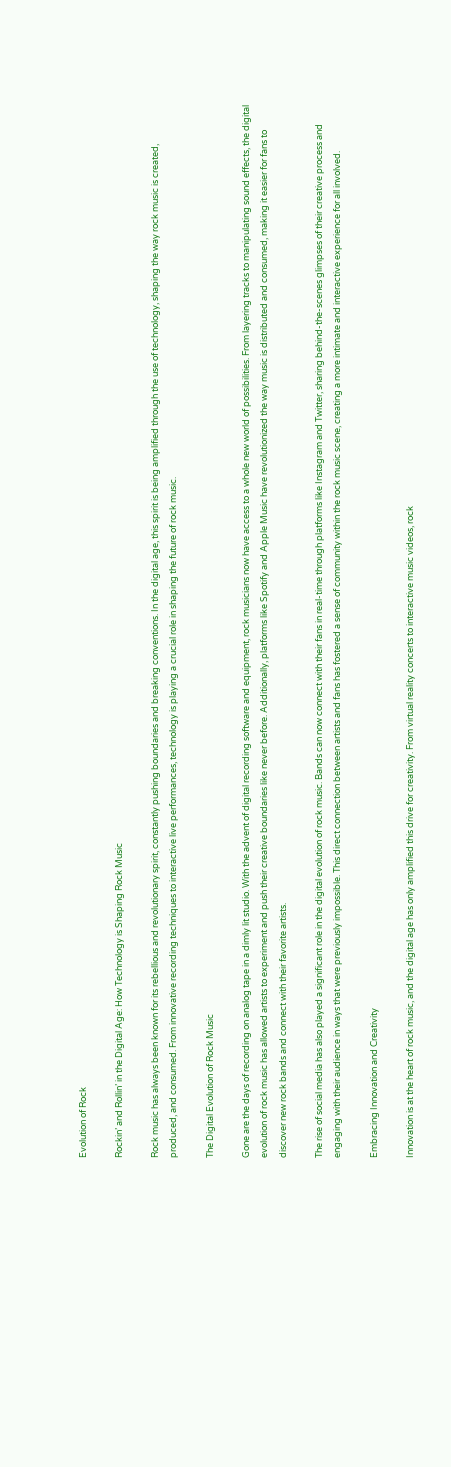Evolution of Rock

Rockin’ and Rollin’ in the Digital Age: How Technology is Shaping Rock Music

Rock music has always been known for its rebellious and revolutionary spirit, constantly pushing boundaries and breaking conventions. In the digital age, this spirit is being amplified through the use of technology, shaping the way rock music is created, produced, and consumed. From innovative recording techniques to interactive live performances, technology is playing a crucial role in shaping the future of rock music.

The Digital Evolution of Rock Music

Gone are the days of recording on analog tape in a dimly lit studio. With the advent of digital recording software and equipment, rock musicians now have access to a whole new world of possibilities. From layering tracks to manipulating sound effects, the digital evolution of rock music has allowed artists to experiment and push their creative boundaries like never before. Additionally, platforms like Spotify and Apple Music have revolutionized the way music is distributed and consumed, making it easier for fans to discover new rock bands and connect with their favorite artists.

The rise of social media has also played a significant role in the digital evolution of rock music. Bands can now connect with their fans in real-time through platforms like Instagram and Twitter, sharing behind-the-scenes glimpses of their creative process and engaging with their audience in ways that were previously impossible. This direct connection between artists and fans has fostered a sense of community within the rock music scene, creating a more intimate and interactive experience for all involved.

Embracing Innovation and Creativity

Innovation is at the heart of rock music, and the digital age has only amplified this drive for creativity. From virtual reality concerts to interactive music videos, rock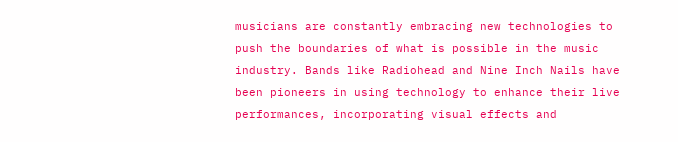musicians are constantly embracing new technologies to push the boundaries of what is possible in the music industry. Bands like Radiohead and Nine Inch Nails have been pioneers in using technology to enhance their live performances, incorporating visual effects and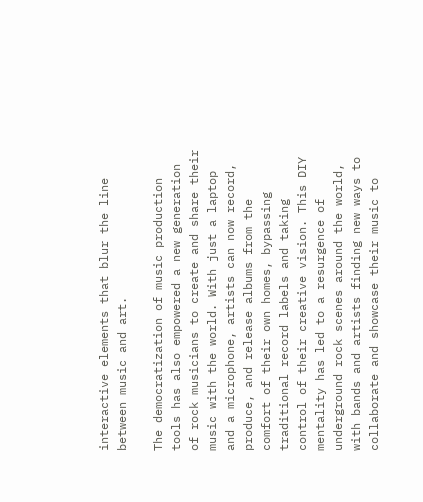interactive elements that blur the line between music and art.

The democratization of music production tools has also empowered a new generation of rock musicians to create and share their music with the world. With just a laptop and a microphone, artists can now record, produce, and release albums from the comfort of their own homes, bypassing traditional record labels and taking control of their creative vision. This DIY mentality has led to a resurgence of underground rock scenes around the world, with bands and artists finding new ways to collaborate and showcase their music to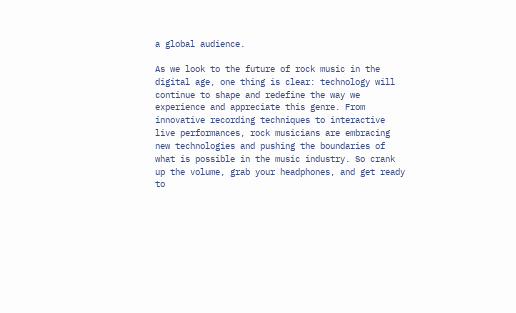a global audience.

As we look to the future of rock music in the digital age, one thing is clear: technology will continue to shape and redefine the way we experience and appreciate this genre. From innovative recording techniques to interactive live performances, rock musicians are embracing new technologies and pushing the boundaries of what is possible in the music industry. So crank up the volume, grab your headphones, and get ready to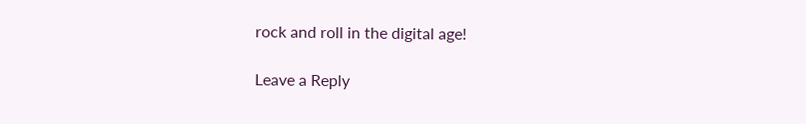rock and roll in the digital age!

Leave a Reply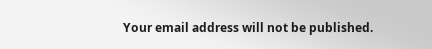Your email address will not be published.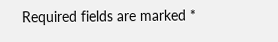Required fields are marked *